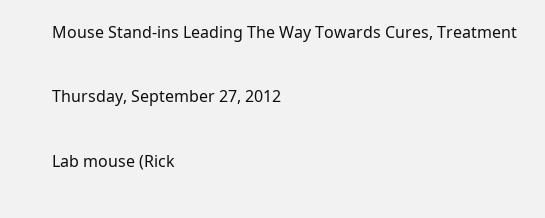Mouse Stand-ins Leading The Way Towards Cures, Treatment

Thursday, September 27, 2012

Lab mouse (Rick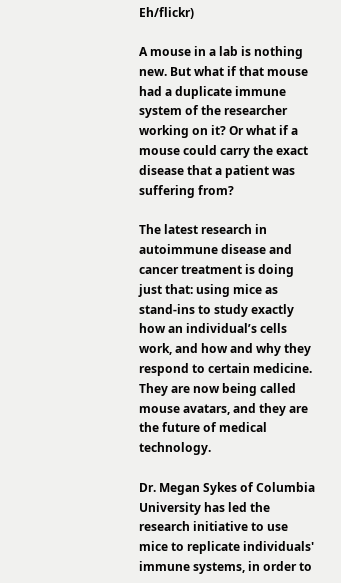Eh/flickr)

A mouse in a lab is nothing new. But what if that mouse had a duplicate immune system of the researcher working on it? Or what if a mouse could carry the exact disease that a patient was suffering from?

The latest research in autoimmune disease and cancer treatment is doing just that: using mice as stand-ins to study exactly how an individual’s cells work, and how and why they respond to certain medicine. They are now being called mouse avatars, and they are the future of medical technology.

Dr. Megan Sykes of Columbia University has led the research initiative to use mice to replicate individuals' immune systems, in order to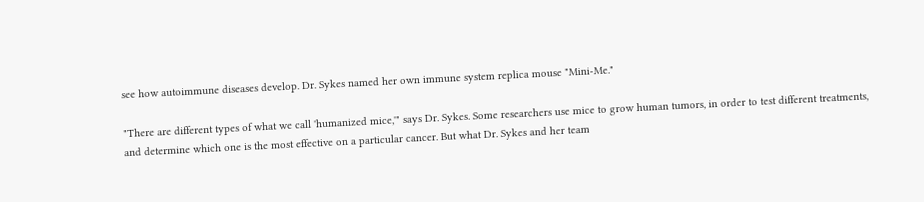see how autoimmune diseases develop. Dr. Sykes named her own immune system replica mouse "Mini-Me."

"There are different types of what we call 'humanized mice,'" says Dr. Sykes. Some researchers use mice to grow human tumors, in order to test different treatments, and determine which one is the most effective on a particular cancer. But what Dr. Sykes and her team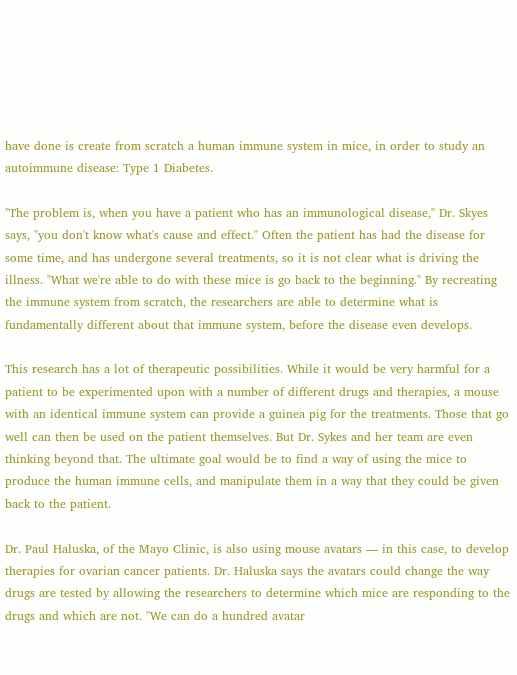have done is create from scratch a human immune system in mice, in order to study an autoimmune disease: Type 1 Diabetes.

"The problem is, when you have a patient who has an immunological disease," Dr. Skyes says, "you don't know what's cause and effect." Often the patient has had the disease for some time, and has undergone several treatments, so it is not clear what is driving the illness. "What we're able to do with these mice is go back to the beginning." By recreating the immune system from scratch, the researchers are able to determine what is fundamentally different about that immune system, before the disease even develops.

This research has a lot of therapeutic possibilities. While it would be very harmful for a patient to be experimented upon with a number of different drugs and therapies, a mouse with an identical immune system can provide a guinea pig for the treatments. Those that go well can then be used on the patient themselves. But Dr. Sykes and her team are even thinking beyond that. The ultimate goal would be to find a way of using the mice to produce the human immune cells, and manipulate them in a way that they could be given back to the patient.

Dr. Paul Haluska, of the Mayo Clinic, is also using mouse avatars — in this case, to develop therapies for ovarian cancer patients. Dr. Haluska says the avatars could change the way drugs are tested by allowing the researchers to determine which mice are responding to the drugs and which are not. "We can do a hundred avatar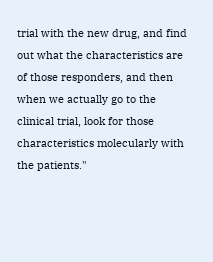trial with the new drug, and find out what the characteristics are of those responders, and then when we actually go to the clinical trial, look for those characteristics molecularly with the patients."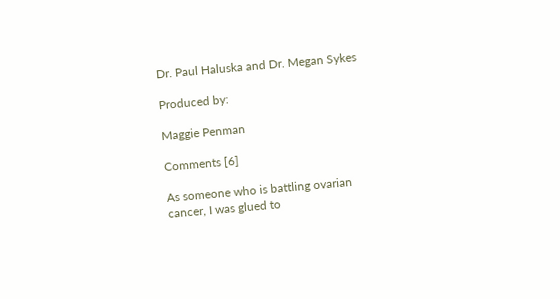Dr. Paul Haluska and Dr. Megan Sykes

Produced by:

Maggie Penman

Comments [6]

As someone who is battling ovarian cancer, I was glued to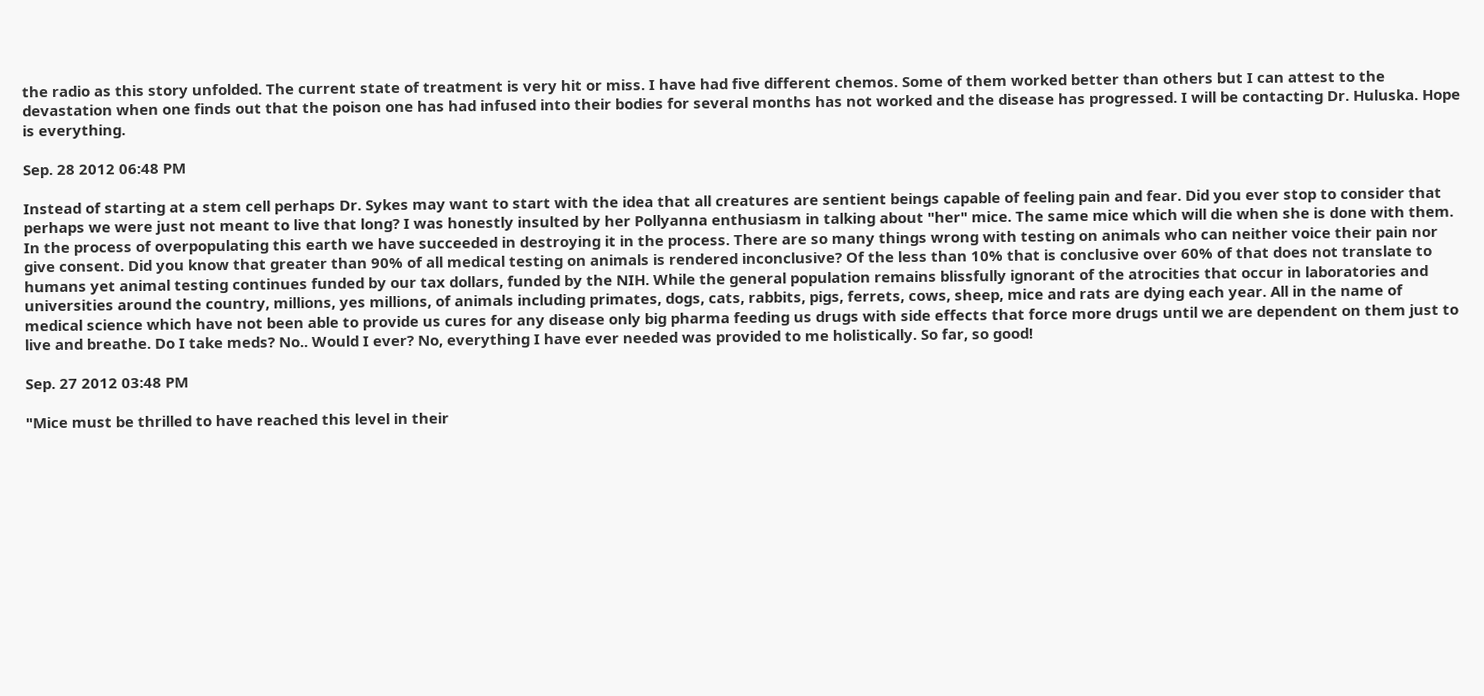the radio as this story unfolded. The current state of treatment is very hit or miss. I have had five different chemos. Some of them worked better than others but I can attest to the devastation when one finds out that the poison one has had infused into their bodies for several months has not worked and the disease has progressed. I will be contacting Dr. Huluska. Hope is everything.

Sep. 28 2012 06:48 PM

Instead of starting at a stem cell perhaps Dr. Sykes may want to start with the idea that all creatures are sentient beings capable of feeling pain and fear. Did you ever stop to consider that perhaps we were just not meant to live that long? I was honestly insulted by her Pollyanna enthusiasm in talking about "her" mice. The same mice which will die when she is done with them. In the process of overpopulating this earth we have succeeded in destroying it in the process. There are so many things wrong with testing on animals who can neither voice their pain nor give consent. Did you know that greater than 90% of all medical testing on animals is rendered inconclusive? Of the less than 10% that is conclusive over 60% of that does not translate to humans yet animal testing continues funded by our tax dollars, funded by the NIH. While the general population remains blissfully ignorant of the atrocities that occur in laboratories and universities around the country, millions, yes millions, of animals including primates, dogs, cats, rabbits, pigs, ferrets, cows, sheep, mice and rats are dying each year. All in the name of medical science which have not been able to provide us cures for any disease only big pharma feeding us drugs with side effects that force more drugs until we are dependent on them just to live and breathe. Do I take meds? No.. Would I ever? No, everything I have ever needed was provided to me holistically. So far, so good!

Sep. 27 2012 03:48 PM

"Mice must be thrilled to have reached this level in their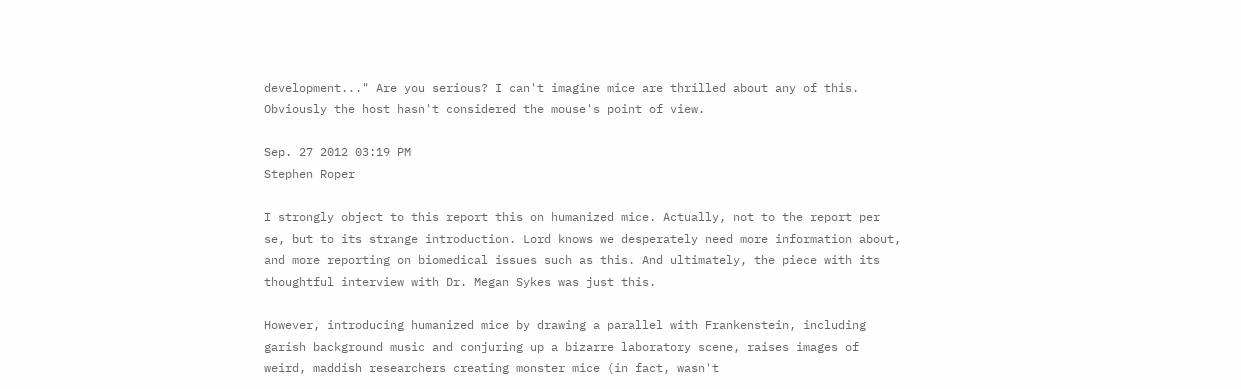development..." Are you serious? I can't imagine mice are thrilled about any of this. Obviously the host hasn't considered the mouse's point of view.

Sep. 27 2012 03:19 PM
Stephen Roper

I strongly object to this report this on humanized mice. Actually, not to the report per se, but to its strange introduction. Lord knows we desperately need more information about, and more reporting on biomedical issues such as this. And ultimately, the piece with its thoughtful interview with Dr. Megan Sykes was just this.

However, introducing humanized mice by drawing a parallel with Frankenstein, including garish background music and conjuring up a bizarre laboratory scene, raises images of weird, maddish researchers creating monster mice (in fact, wasn't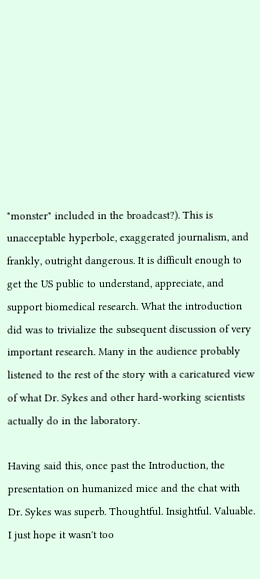"monster" included in the broadcast?). This is unacceptable hyperbole, exaggerated journalism, and frankly, outright dangerous. It is difficult enough to get the US public to understand, appreciate, and support biomedical research. What the introduction did was to trivialize the subsequent discussion of very important research. Many in the audience probably listened to the rest of the story with a caricatured view of what Dr. Sykes and other hard-working scientists actually do in the laboratory.

Having said this, once past the Introduction, the presentation on humanized mice and the chat with Dr. Sykes was superb. Thoughtful. Insightful. Valuable. I just hope it wasn't too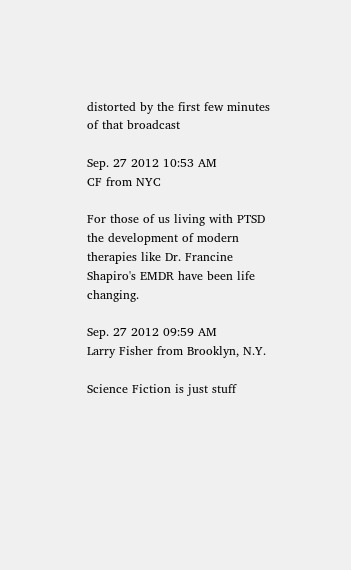distorted by the first few minutes of that broadcast

Sep. 27 2012 10:53 AM
CF from NYC

For those of us living with PTSD the development of modern therapies like Dr. Francine Shapiro's EMDR have been life changing.

Sep. 27 2012 09:59 AM
Larry Fisher from Brooklyn, N.Y.

Science Fiction is just stuff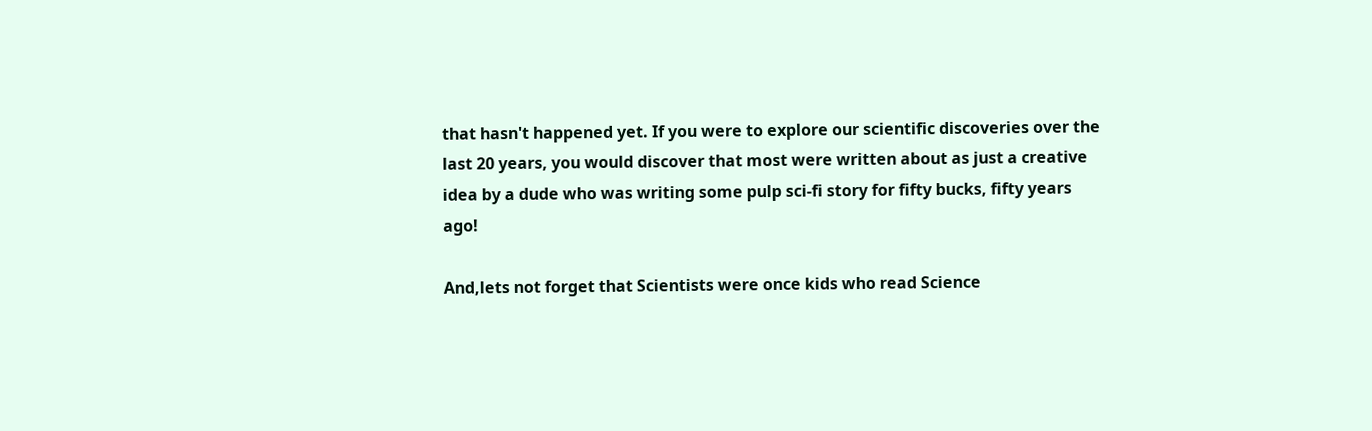that hasn't happened yet. If you were to explore our scientific discoveries over the last 20 years, you would discover that most were written about as just a creative idea by a dude who was writing some pulp sci-fi story for fifty bucks, fifty years ago!

And,lets not forget that Scientists were once kids who read Science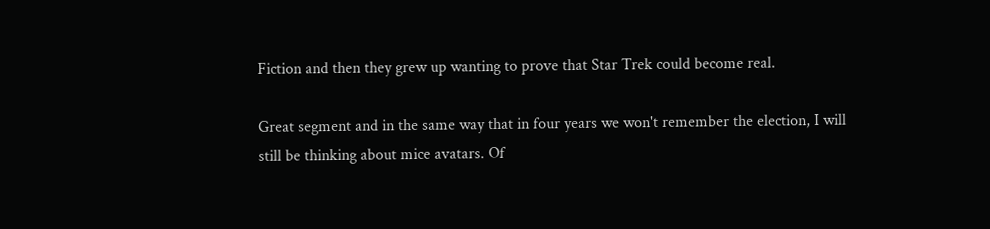Fiction and then they grew up wanting to prove that Star Trek could become real.

Great segment and in the same way that in four years we won't remember the election, I will still be thinking about mice avatars. Of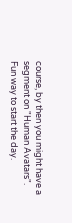course, by then you might have a segment on "Human Avatars". Fun way to start the day.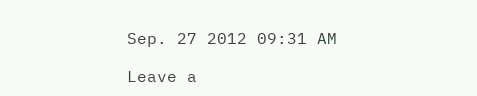Sep. 27 2012 09:31 AM

Leave a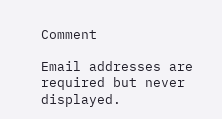Comment

Email addresses are required but never displayed.